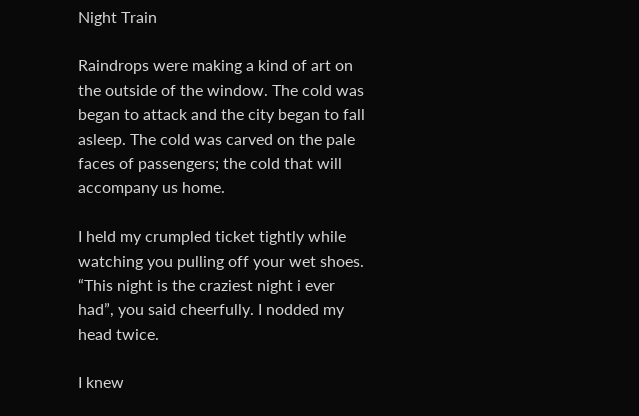Night Train

Raindrops were making a kind of art on the outside of the window. The cold was began to attack and the city began to fall asleep. The cold was carved on the pale faces of passengers; the cold that will accompany us home.

I held my crumpled ticket tightly while watching you pulling off your wet shoes. “This night is the craziest night i ever had”, you said cheerfully. I nodded my head twice.

I knew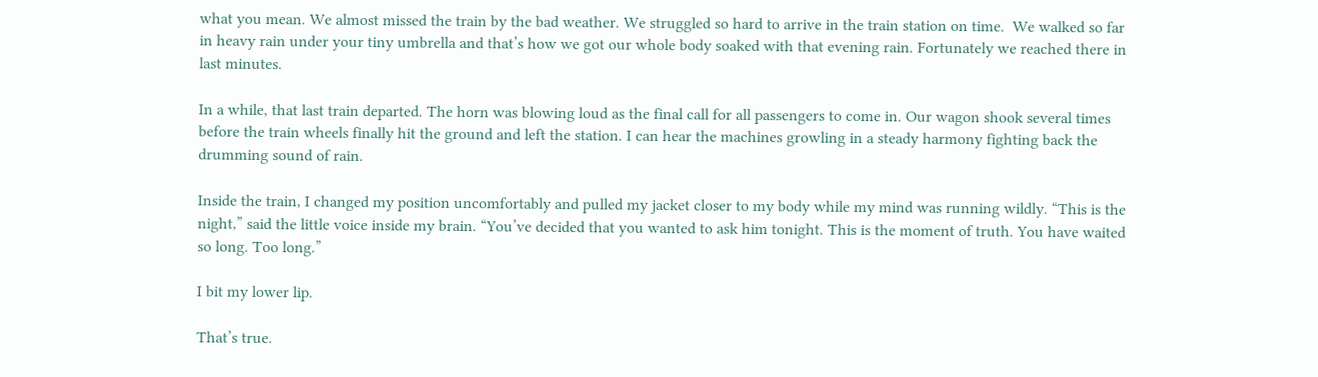what you mean. We almost missed the train by the bad weather. We struggled so hard to arrive in the train station on time.  We walked so far in heavy rain under your tiny umbrella and that’s how we got our whole body soaked with that evening rain. Fortunately we reached there in last minutes.

In a while, that last train departed. The horn was blowing loud as the final call for all passengers to come in. Our wagon shook several times before the train wheels finally hit the ground and left the station. I can hear the machines growling in a steady harmony fighting back the drumming sound of rain.

Inside the train, I changed my position uncomfortably and pulled my jacket closer to my body while my mind was running wildly. “This is the night,” said the little voice inside my brain. “You’ve decided that you wanted to ask him tonight. This is the moment of truth. You have waited so long. Too long.”

I bit my lower lip.

That’s true.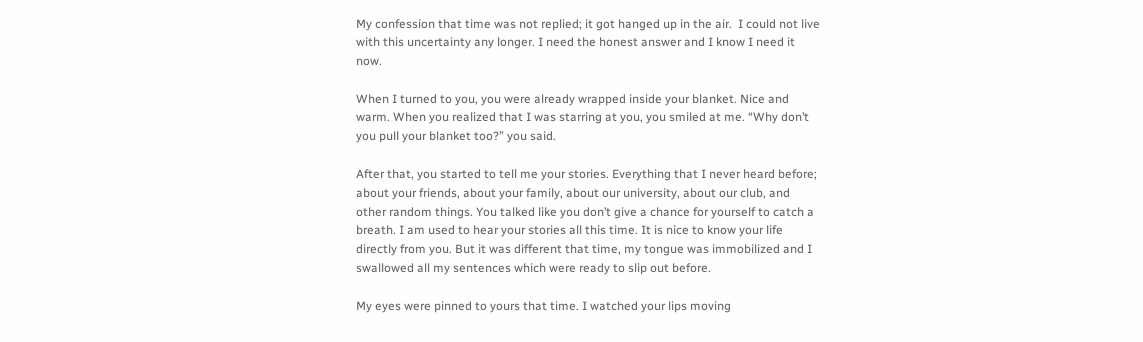My confession that time was not replied; it got hanged up in the air.  I could not live with this uncertainty any longer. I need the honest answer and I know I need it now.

When I turned to you, you were already wrapped inside your blanket. Nice and warm. When you realized that I was starring at you, you smiled at me. “Why don’t you pull your blanket too?” you said.

After that, you started to tell me your stories. Everything that I never heard before; about your friends, about your family, about our university, about our club, and other random things. You talked like you don’t give a chance for yourself to catch a breath. I am used to hear your stories all this time. It is nice to know your life directly from you. But it was different that time, my tongue was immobilized and I swallowed all my sentences which were ready to slip out before.

My eyes were pinned to yours that time. I watched your lips moving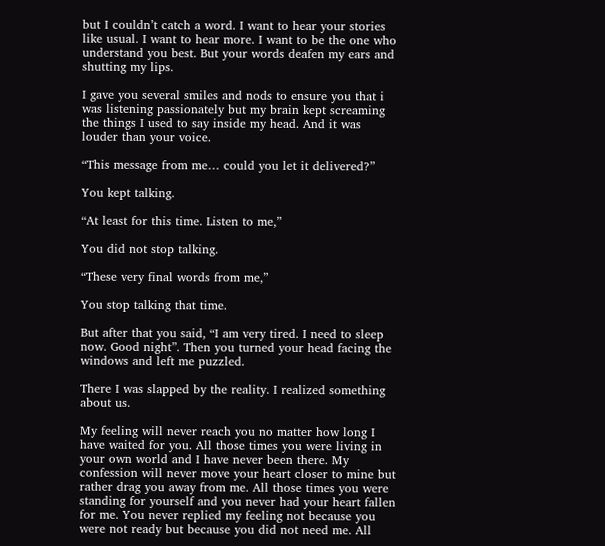but I couldn’t catch a word. I want to hear your stories like usual. I want to hear more. I want to be the one who understand you best. But your words deafen my ears and shutting my lips.

I gave you several smiles and nods to ensure you that i was listening passionately but my brain kept screaming the things I used to say inside my head. And it was louder than your voice.

“This message from me… could you let it delivered?”

You kept talking.

“At least for this time. Listen to me,”

You did not stop talking.

“These very final words from me,”

You stop talking that time.

But after that you said, “I am very tired. I need to sleep now. Good night”. Then you turned your head facing the windows and left me puzzled.

There I was slapped by the reality. I realized something about us.

My feeling will never reach you no matter how long I have waited for you. All those times you were living in your own world and I have never been there. My confession will never move your heart closer to mine but rather drag you away from me. All those times you were standing for yourself and you never had your heart fallen for me. You never replied my feeling not because you were not ready but because you did not need me. All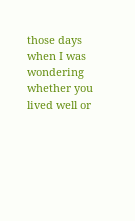those days when I was wondering whether you lived well or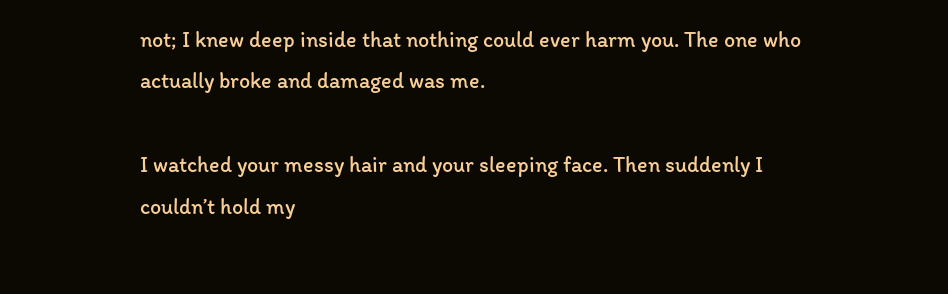not; I knew deep inside that nothing could ever harm you. The one who actually broke and damaged was me.

I watched your messy hair and your sleeping face. Then suddenly I couldn’t hold my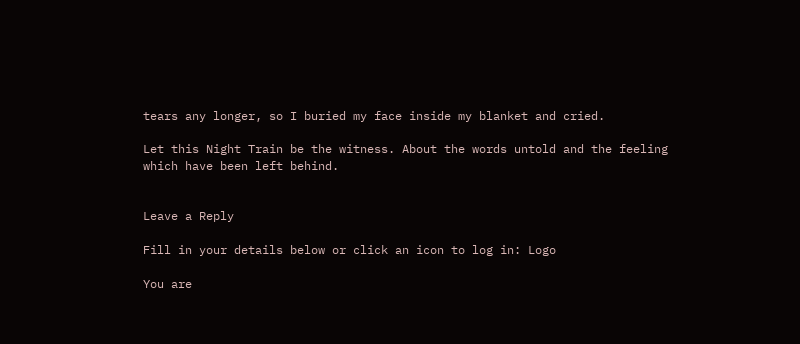tears any longer, so I buried my face inside my blanket and cried.

Let this Night Train be the witness. About the words untold and the feeling which have been left behind.


Leave a Reply

Fill in your details below or click an icon to log in: Logo

You are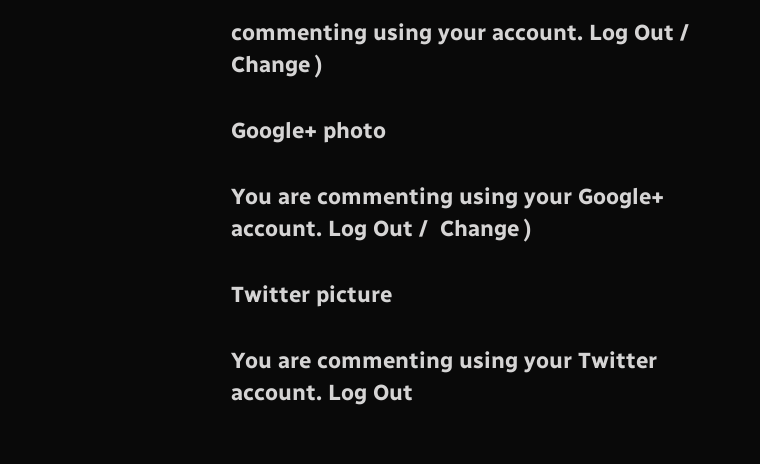commenting using your account. Log Out /  Change )

Google+ photo

You are commenting using your Google+ account. Log Out /  Change )

Twitter picture

You are commenting using your Twitter account. Log Out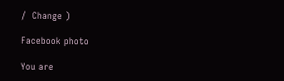/  Change )

Facebook photo

You are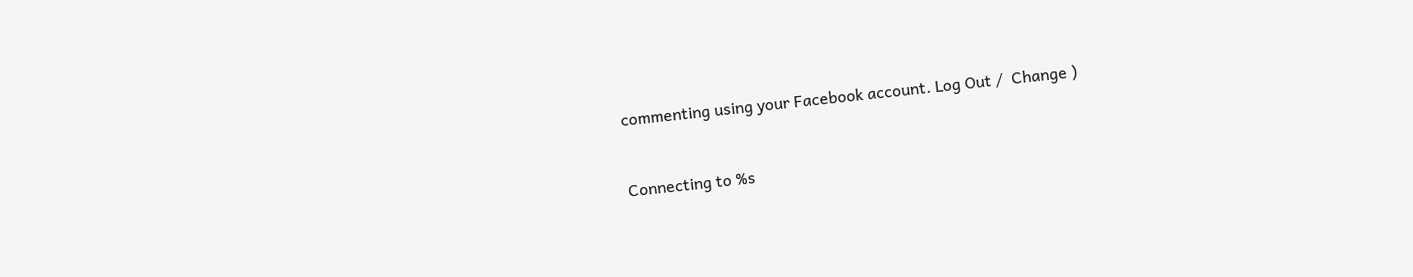commenting using your Facebook account. Log Out /  Change )


Connecting to %s